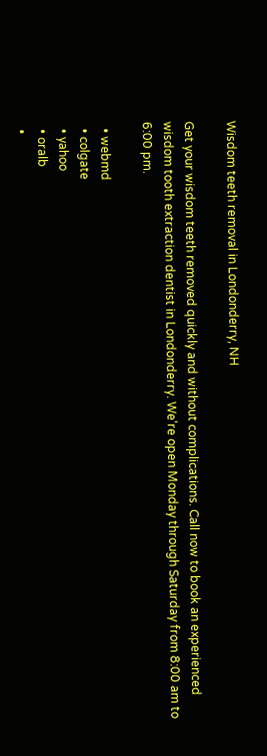Wisdom teeth removal in Londonderry, NH

Get your wisdom teeth removed quickly and without complications. Call now to book an experienced wisdom tooth extraction dentist in Londonderry. We're open Monday through Saturday from 8:00 am to 6:00 pm.

  • webmd
  • colgate
  • yahoo
  • oralb
  •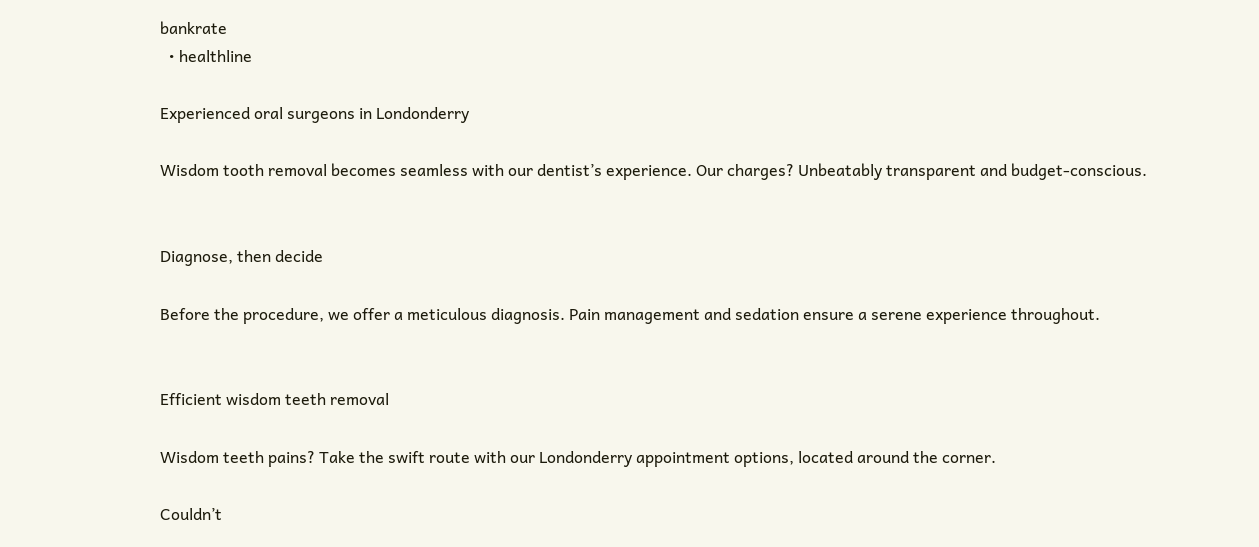bankrate
  • healthline

Experienced oral surgeons in Londonderry

Wisdom tooth removal becomes seamless with our dentist’s experience. Our charges? Unbeatably transparent and budget-conscious.


Diagnose, then decide

Before the procedure, we offer a meticulous diagnosis. Pain management and sedation ensure a serene experience throughout.


Efficient wisdom teeth removal

Wisdom teeth pains? Take the swift route with our Londonderry appointment options, located around the corner.

Couldn’t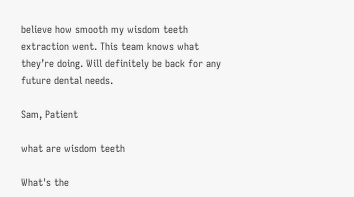believe how smooth my wisdom teeth extraction went. This team knows what they’re doing. Will definitely be back for any future dental needs.

Sam, Patient

what are wisdom teeth

What's the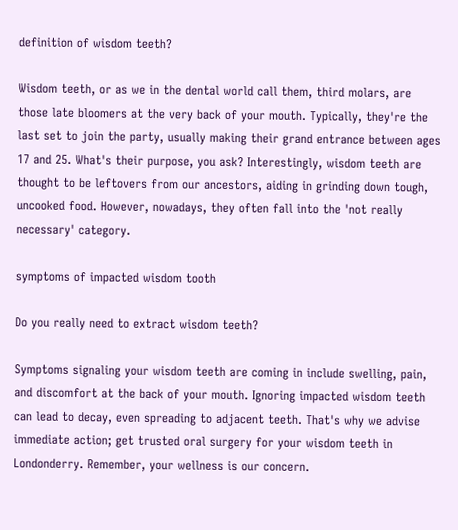definition of wisdom teeth?

Wisdom teeth, or as we in the dental world call them, third molars, are those late bloomers at the very back of your mouth. Typically, they're the last set to join the party, usually making their grand entrance between ages 17 and 25. What's their purpose, you ask? Interestingly, wisdom teeth are thought to be leftovers from our ancestors, aiding in grinding down tough, uncooked food. However, nowadays, they often fall into the 'not really necessary' category.

symptoms of impacted wisdom tooth

Do you really need to extract wisdom teeth?

Symptoms signaling your wisdom teeth are coming in include swelling, pain, and discomfort at the back of your mouth. Ignoring impacted wisdom teeth can lead to decay, even spreading to adjacent teeth. That's why we advise immediate action; get trusted oral surgery for your wisdom teeth in Londonderry. Remember, your wellness is our concern.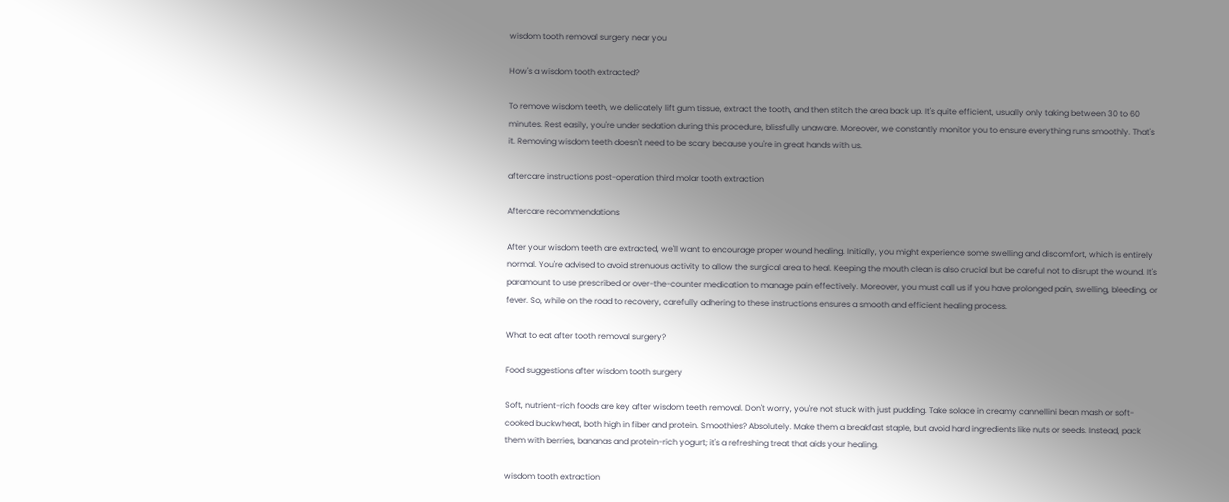wisdom tooth removal surgery near you

How's a wisdom tooth extracted?

To remove wisdom teeth, we delicately lift gum tissue, extract the tooth, and then stitch the area back up. It's quite efficient, usually only taking between 30 to 60 minutes. Rest easily, you're under sedation during this procedure, blissfully unaware. Moreover, we constantly monitor you to ensure everything runs smoothly. That's it. Removing wisdom teeth doesn't need to be scary because you're in great hands with us.

aftercare instructions post-operation third molar tooth extraction

Aftercare recommendations

After your wisdom teeth are extracted, we'll want to encourage proper wound healing. Initially, you might experience some swelling and discomfort, which is entirely normal. You're advised to avoid strenuous activity to allow the surgical area to heal. Keeping the mouth clean is also crucial but be careful not to disrupt the wound. It's paramount to use prescribed or over-the-counter medication to manage pain effectively. Moreover, you must call us if you have prolonged pain, swelling, bleeding, or fever. So, while on the road to recovery, carefully adhering to these instructions ensures a smooth and efficient healing process.

What to eat after tooth removal surgery?

Food suggestions after wisdom tooth surgery

Soft, nutrient-rich foods are key after wisdom teeth removal. Don't worry, you're not stuck with just pudding. Take solace in creamy cannellini bean mash or soft-cooked buckwheat, both high in fiber and protein. Smoothies? Absolutely. Make them a breakfast staple, but avoid hard ingredients like nuts or seeds. Instead, pack them with berries, bananas and protein-rich yogurt; it's a refreshing treat that aids your healing.

wisdom tooth extraction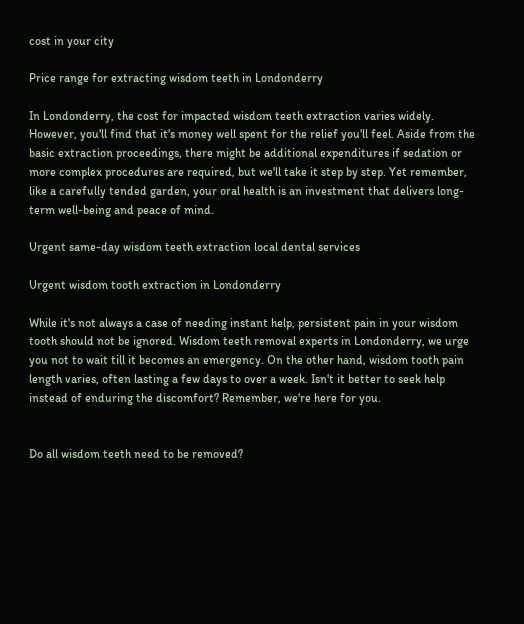cost in your city

Price range for extracting wisdom teeth in Londonderry

In Londonderry, the cost for impacted wisdom teeth extraction varies widely. However, you'll find that it's money well spent for the relief you'll feel. Aside from the basic extraction proceedings, there might be additional expenditures if sedation or more complex procedures are required, but we'll take it step by step. Yet remember, like a carefully tended garden, your oral health is an investment that delivers long-term well-being and peace of mind.

Urgent same-day wisdom teeth extraction local dental services

Urgent wisdom tooth extraction in Londonderry

While it's not always a case of needing instant help, persistent pain in your wisdom tooth should not be ignored. Wisdom teeth removal experts in Londonderry, we urge you not to wait till it becomes an emergency. On the other hand, wisdom tooth pain length varies, often lasting a few days to over a week. Isn't it better to seek help instead of enduring the discomfort? Remember, we're here for you.


Do all wisdom teeth need to be removed?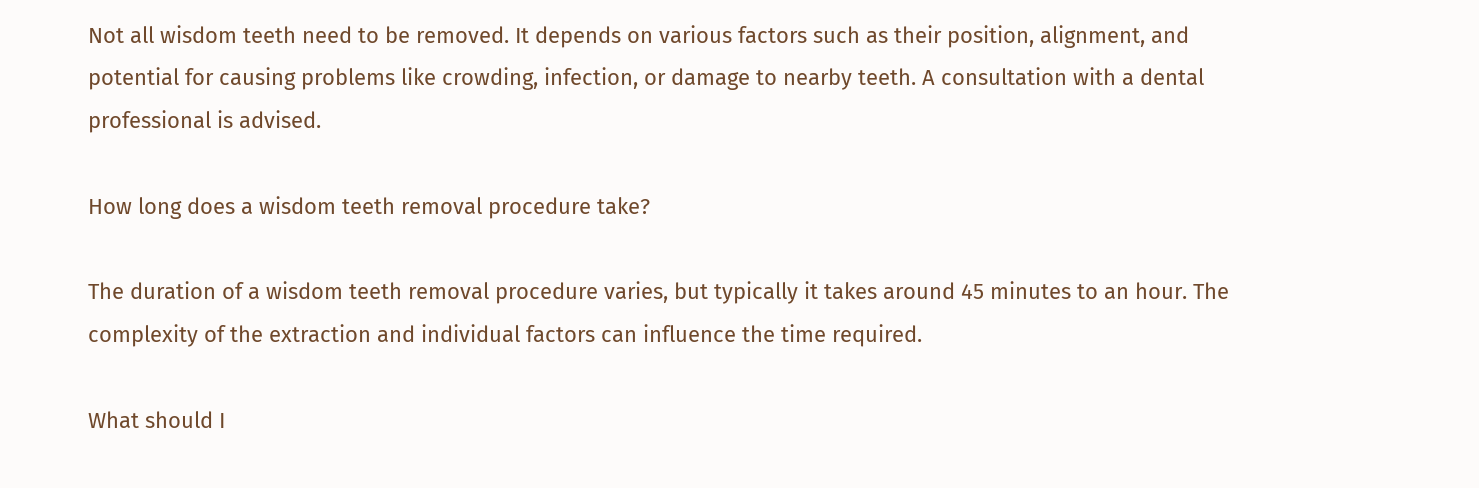Not all wisdom teeth need to be removed. It depends on various factors such as their position, alignment, and potential for causing problems like crowding, infection, or damage to nearby teeth. A consultation with a dental professional is advised.

How long does a wisdom teeth removal procedure take?

The duration of a wisdom teeth removal procedure varies, but typically it takes around 45 minutes to an hour. The complexity of the extraction and individual factors can influence the time required.

What should I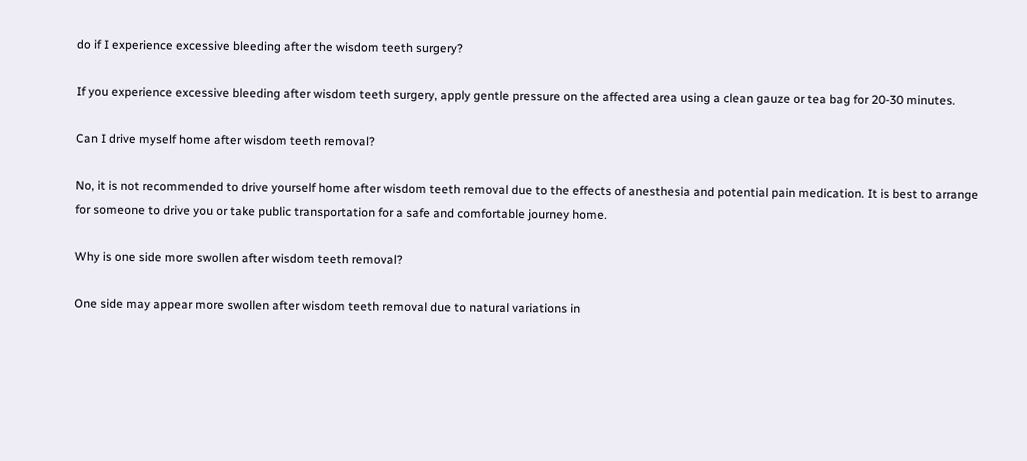do if I experience excessive bleeding after the wisdom teeth surgery?

If you experience excessive bleeding after wisdom teeth surgery, apply gentle pressure on the affected area using a clean gauze or tea bag for 20-30 minutes.

Can I drive myself home after wisdom teeth removal?

No, it is not recommended to drive yourself home after wisdom teeth removal due to the effects of anesthesia and potential pain medication. It is best to arrange for someone to drive you or take public transportation for a safe and comfortable journey home.

Why is one side more swollen after wisdom teeth removal?

One side may appear more swollen after wisdom teeth removal due to natural variations in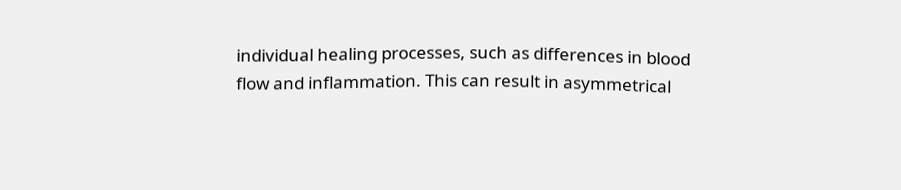individual healing processes, such as differences in blood flow and inflammation. This can result in asymmetrical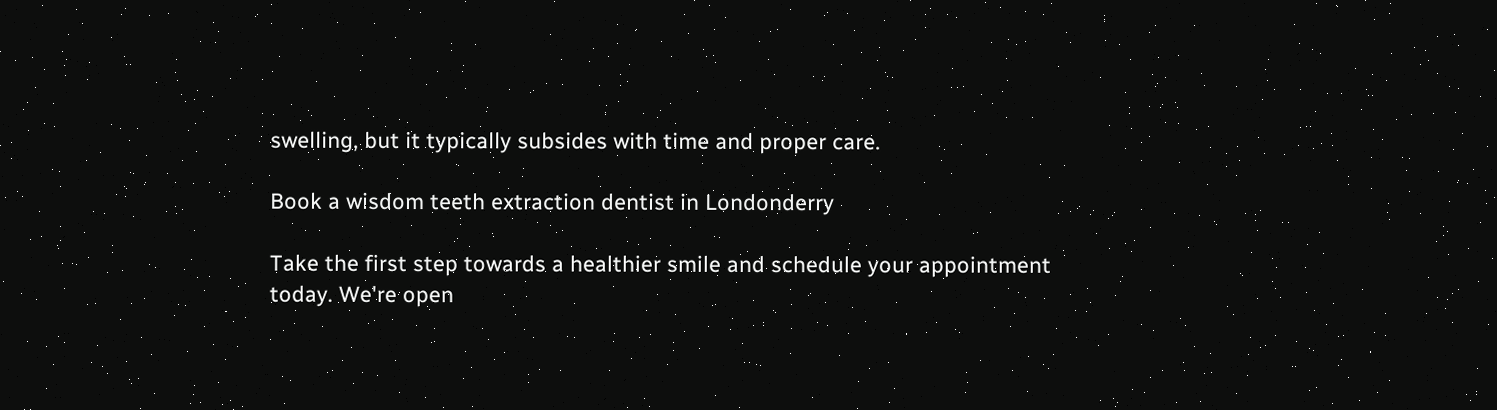swelling, but it typically subsides with time and proper care.

Book a wisdom teeth extraction dentist in Londonderry

Take the first step towards a healthier smile and schedule your appointment today. We're open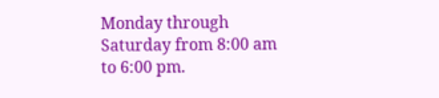Monday through Saturday from 8:00 am to 6:00 pm.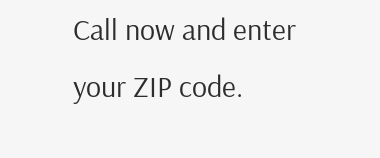Call now and enter your ZIP code.